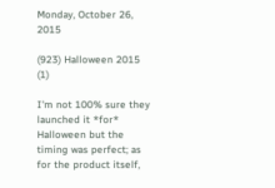Monday, October 26, 2015

(923) Halloween 2015 (1)

I'm not 100% sure they launched it *for* Halloween but the timing was perfect; as for the product itself,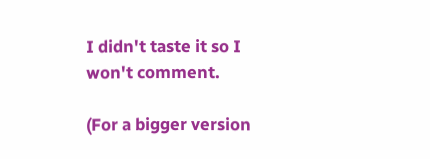I didn't taste it so I won't comment.

(For a bigger version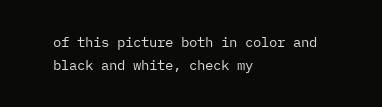of this picture both in color and black and white, check my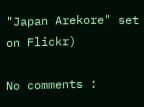"Japan Arekore" set on Flickr)

No comments :